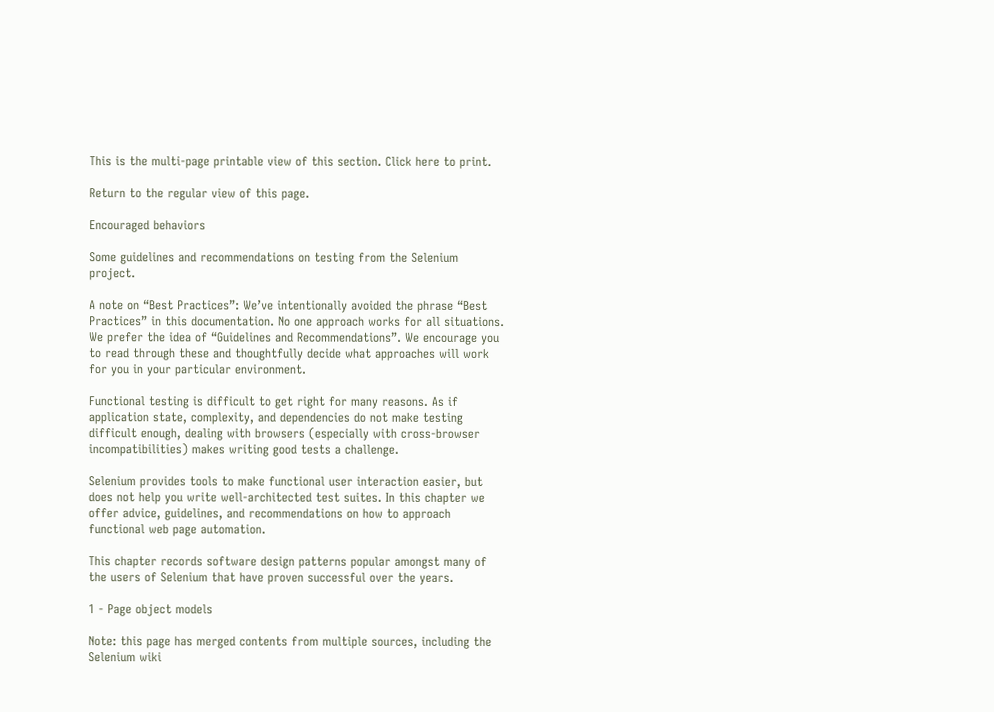This is the multi-page printable view of this section. Click here to print.

Return to the regular view of this page.

Encouraged behaviors

Some guidelines and recommendations on testing from the Selenium project.

A note on “Best Practices”: We’ve intentionally avoided the phrase “Best Practices” in this documentation. No one approach works for all situations. We prefer the idea of “Guidelines and Recommendations”. We encourage you to read through these and thoughtfully decide what approaches will work for you in your particular environment.

Functional testing is difficult to get right for many reasons. As if application state, complexity, and dependencies do not make testing difficult enough, dealing with browsers (especially with cross-browser incompatibilities) makes writing good tests a challenge.

Selenium provides tools to make functional user interaction easier, but does not help you write well-architected test suites. In this chapter we offer advice, guidelines, and recommendations on how to approach functional web page automation.

This chapter records software design patterns popular amongst many of the users of Selenium that have proven successful over the years.

1 - Page object models

Note: this page has merged contents from multiple sources, including the Selenium wiki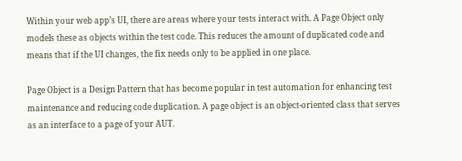Within your web app’s UI, there are areas where your tests interact with. A Page Object only models these as objects within the test code. This reduces the amount of duplicated code and means that if the UI changes, the fix needs only to be applied in one place.

Page Object is a Design Pattern that has become popular in test automation for enhancing test maintenance and reducing code duplication. A page object is an object-oriented class that serves as an interface to a page of your AUT.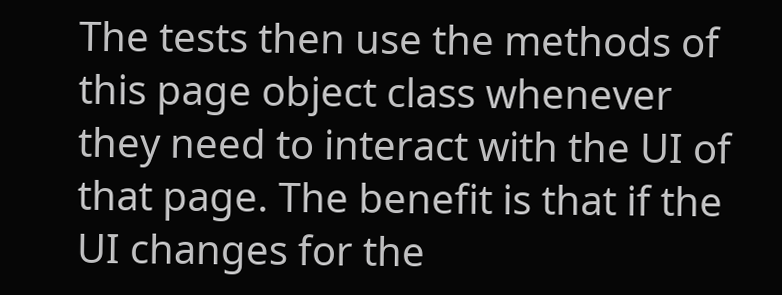The tests then use the methods of this page object class whenever they need to interact with the UI of that page. The benefit is that if the UI changes for the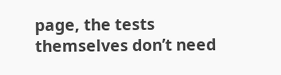page, the tests themselves don’t need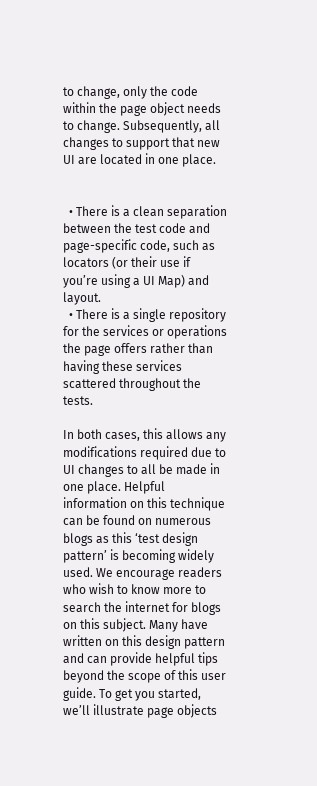to change, only the code within the page object needs to change. Subsequently, all changes to support that new UI are located in one place.


  • There is a clean separation between the test code and page-specific code, such as locators (or their use if you’re using a UI Map) and layout.
  • There is a single repository for the services or operations the page offers rather than having these services scattered throughout the tests.

In both cases, this allows any modifications required due to UI changes to all be made in one place. Helpful information on this technique can be found on numerous blogs as this ‘test design pattern’ is becoming widely used. We encourage readers who wish to know more to search the internet for blogs on this subject. Many have written on this design pattern and can provide helpful tips beyond the scope of this user guide. To get you started, we’ll illustrate page objects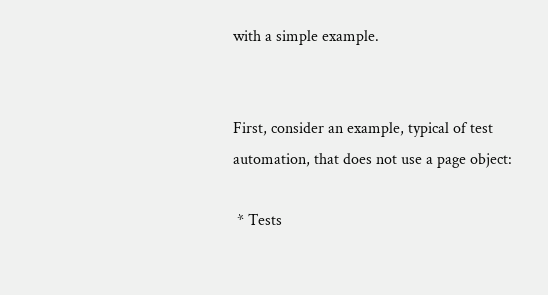with a simple example.


First, consider an example, typical of test automation, that does not use a page object:

 * Tests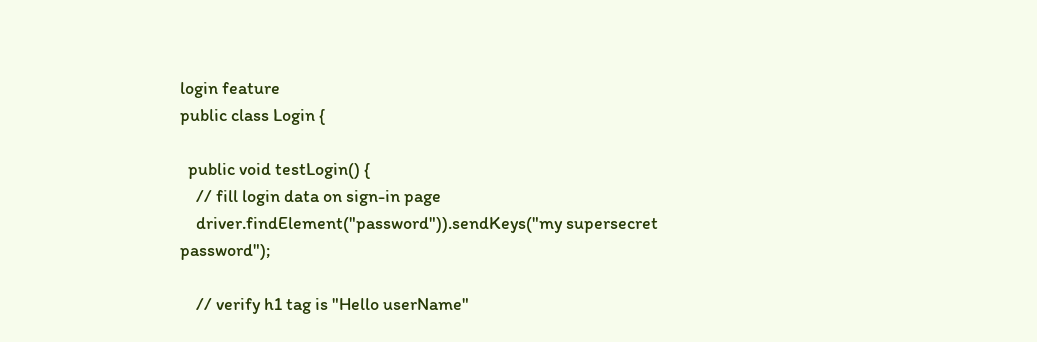login feature
public class Login {

  public void testLogin() {
    // fill login data on sign-in page
    driver.findElement("password")).sendKeys("my supersecret password");

    // verify h1 tag is "Hello userName"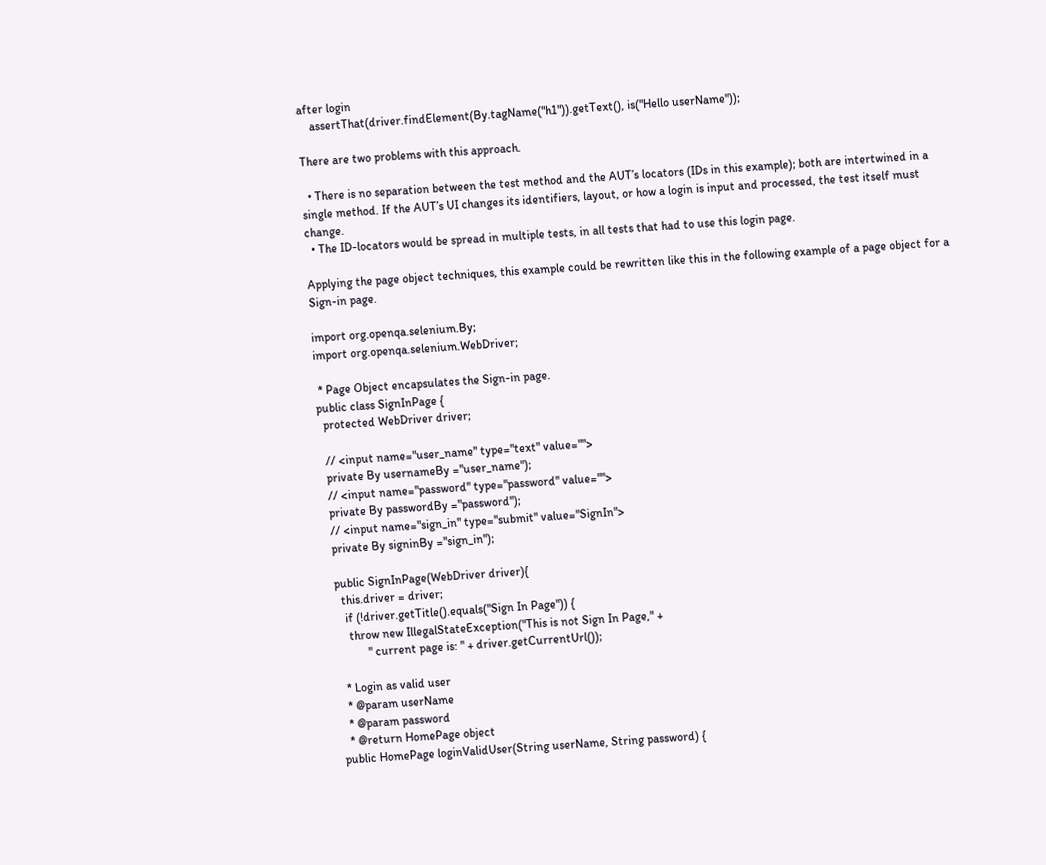after login
    assertThat(driver.findElement(By.tagName("h1")).getText(), is("Hello userName"));

There are two problems with this approach.

  • There is no separation between the test method and the AUT’s locators (IDs in this example); both are intertwined in a single method. If the AUT’s UI changes its identifiers, layout, or how a login is input and processed, the test itself must change.
  • The ID-locators would be spread in multiple tests, in all tests that had to use this login page.

Applying the page object techniques, this example could be rewritten like this in the following example of a page object for a Sign-in page.

import org.openqa.selenium.By;
import org.openqa.selenium.WebDriver;

 * Page Object encapsulates the Sign-in page.
public class SignInPage {
  protected WebDriver driver;

  // <input name="user_name" type="text" value="">
  private By usernameBy ="user_name");
  // <input name="password" type="password" value="">
  private By passwordBy ="password");
  // <input name="sign_in" type="submit" value="SignIn">
  private By signinBy ="sign_in");

  public SignInPage(WebDriver driver){
    this.driver = driver;
     if (!driver.getTitle().equals("Sign In Page")) {
      throw new IllegalStateException("This is not Sign In Page," +
            " current page is: " + driver.getCurrentUrl());

    * Login as valid user
    * @param userName
    * @param password
    * @return HomePage object
  public HomePage loginValidUser(String userName, String password) {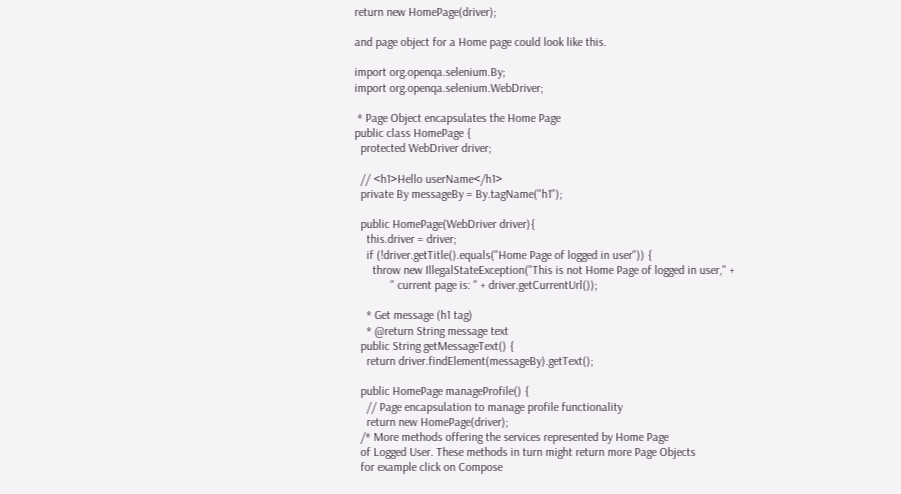return new HomePage(driver);

and page object for a Home page could look like this.

import org.openqa.selenium.By;
import org.openqa.selenium.WebDriver;

 * Page Object encapsulates the Home Page
public class HomePage {
  protected WebDriver driver;

  // <h1>Hello userName</h1>
  private By messageBy = By.tagName("h1");

  public HomePage(WebDriver driver){
    this.driver = driver;
    if (!driver.getTitle().equals("Home Page of logged in user")) {
      throw new IllegalStateException("This is not Home Page of logged in user," +
            " current page is: " + driver.getCurrentUrl());

    * Get message (h1 tag)
    * @return String message text
  public String getMessageText() {
    return driver.findElement(messageBy).getText();

  public HomePage manageProfile() {
    // Page encapsulation to manage profile functionality
    return new HomePage(driver);
  /* More methods offering the services represented by Home Page
  of Logged User. These methods in turn might return more Page Objects
  for example click on Compose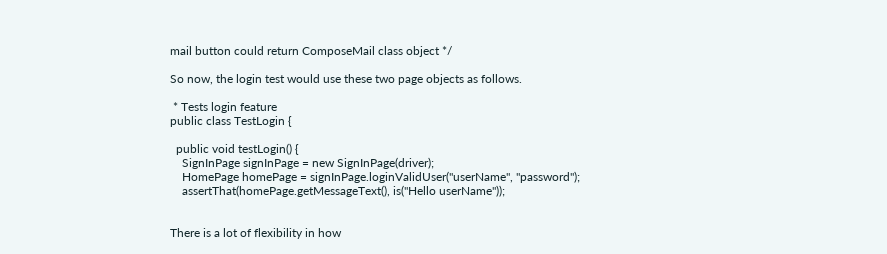mail button could return ComposeMail class object */

So now, the login test would use these two page objects as follows.

 * Tests login feature
public class TestLogin {

  public void testLogin() {
    SignInPage signInPage = new SignInPage(driver);
    HomePage homePage = signInPage.loginValidUser("userName", "password");
    assertThat(homePage.getMessageText(), is("Hello userName"));


There is a lot of flexibility in how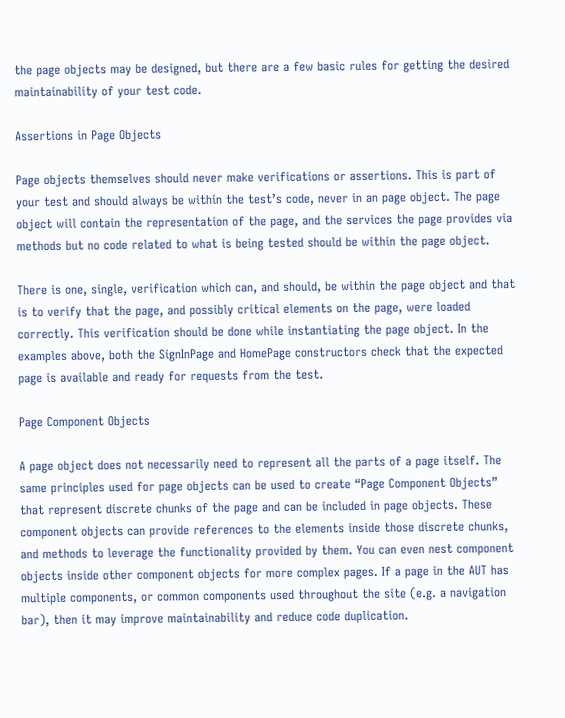the page objects may be designed, but there are a few basic rules for getting the desired maintainability of your test code.

Assertions in Page Objects

Page objects themselves should never make verifications or assertions. This is part of your test and should always be within the test’s code, never in an page object. The page object will contain the representation of the page, and the services the page provides via methods but no code related to what is being tested should be within the page object.

There is one, single, verification which can, and should, be within the page object and that is to verify that the page, and possibly critical elements on the page, were loaded correctly. This verification should be done while instantiating the page object. In the examples above, both the SignInPage and HomePage constructors check that the expected page is available and ready for requests from the test.

Page Component Objects

A page object does not necessarily need to represent all the parts of a page itself. The same principles used for page objects can be used to create “Page Component Objects” that represent discrete chunks of the page and can be included in page objects. These component objects can provide references to the elements inside those discrete chunks, and methods to leverage the functionality provided by them. You can even nest component objects inside other component objects for more complex pages. If a page in the AUT has multiple components, or common components used throughout the site (e.g. a navigation bar), then it may improve maintainability and reduce code duplication.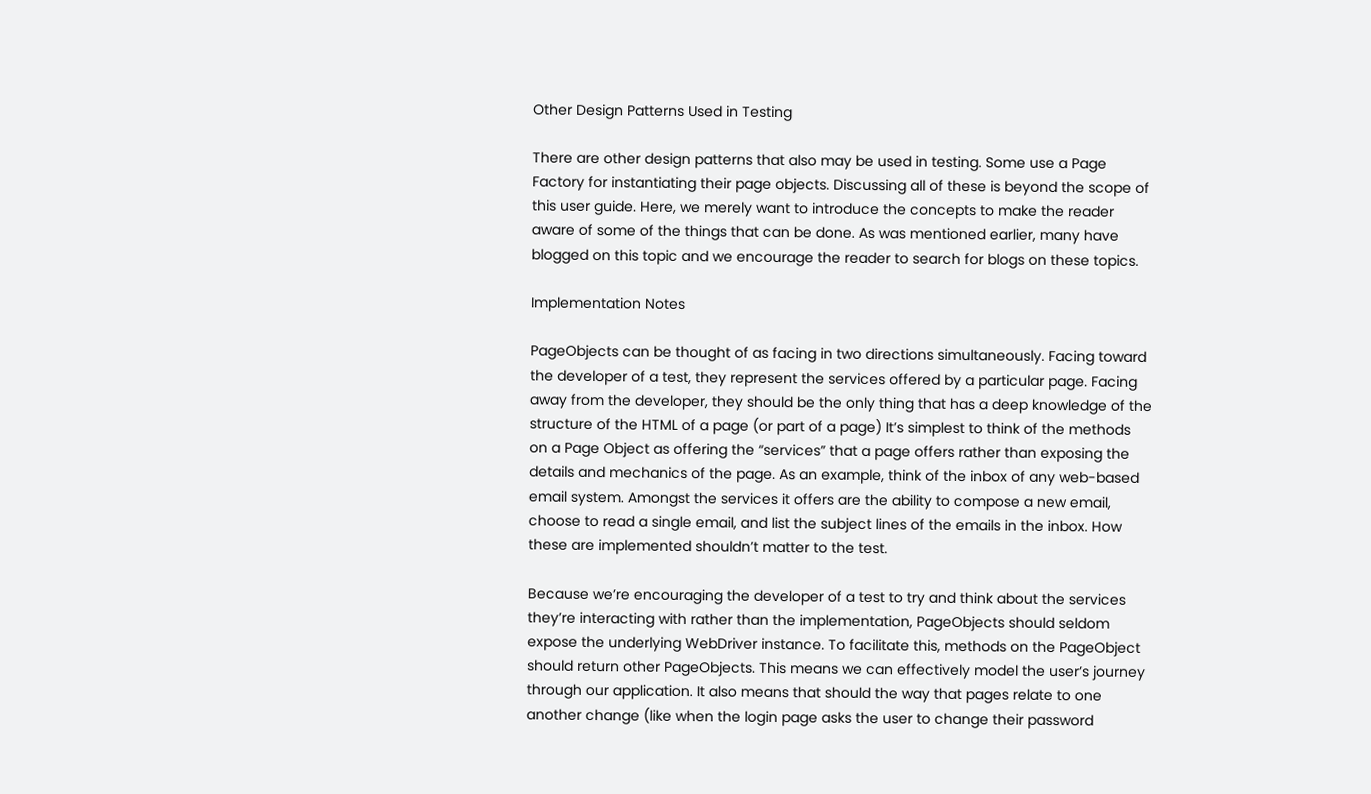Other Design Patterns Used in Testing

There are other design patterns that also may be used in testing. Some use a Page Factory for instantiating their page objects. Discussing all of these is beyond the scope of this user guide. Here, we merely want to introduce the concepts to make the reader aware of some of the things that can be done. As was mentioned earlier, many have blogged on this topic and we encourage the reader to search for blogs on these topics.

Implementation Notes

PageObjects can be thought of as facing in two directions simultaneously. Facing toward the developer of a test, they represent the services offered by a particular page. Facing away from the developer, they should be the only thing that has a deep knowledge of the structure of the HTML of a page (or part of a page) It’s simplest to think of the methods on a Page Object as offering the “services” that a page offers rather than exposing the details and mechanics of the page. As an example, think of the inbox of any web-based email system. Amongst the services it offers are the ability to compose a new email, choose to read a single email, and list the subject lines of the emails in the inbox. How these are implemented shouldn’t matter to the test.

Because we’re encouraging the developer of a test to try and think about the services they’re interacting with rather than the implementation, PageObjects should seldom expose the underlying WebDriver instance. To facilitate this, methods on the PageObject should return other PageObjects. This means we can effectively model the user’s journey through our application. It also means that should the way that pages relate to one another change (like when the login page asks the user to change their password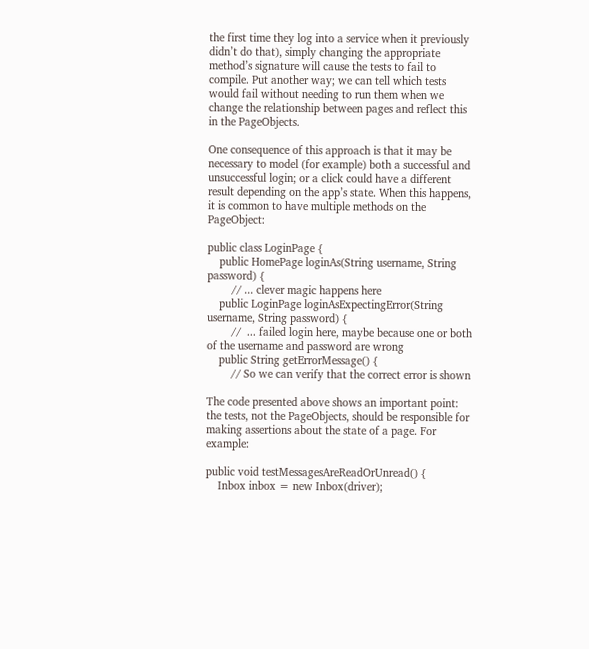the first time they log into a service when it previously didn’t do that), simply changing the appropriate method’s signature will cause the tests to fail to compile. Put another way; we can tell which tests would fail without needing to run them when we change the relationship between pages and reflect this in the PageObjects.

One consequence of this approach is that it may be necessary to model (for example) both a successful and unsuccessful login; or a click could have a different result depending on the app’s state. When this happens, it is common to have multiple methods on the PageObject:

public class LoginPage {
    public HomePage loginAs(String username, String password) {
        // ... clever magic happens here
    public LoginPage loginAsExpectingError(String username, String password) {
        //  ... failed login here, maybe because one or both of the username and password are wrong
    public String getErrorMessage() {
        // So we can verify that the correct error is shown

The code presented above shows an important point: the tests, not the PageObjects, should be responsible for making assertions about the state of a page. For example:

public void testMessagesAreReadOrUnread() {
    Inbox inbox = new Inbox(driver);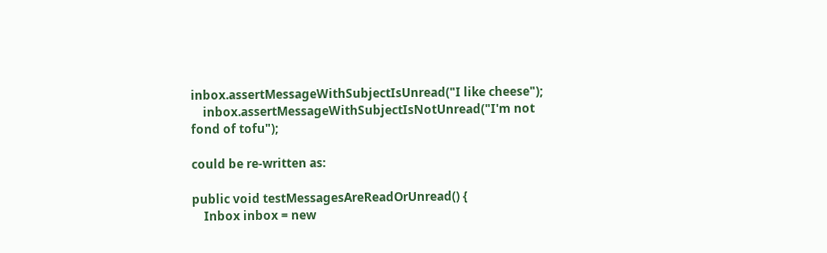inbox.assertMessageWithSubjectIsUnread("I like cheese");
    inbox.assertMessageWithSubjectIsNotUnread("I'm not fond of tofu");

could be re-written as:

public void testMessagesAreReadOrUnread() {
    Inbox inbox = new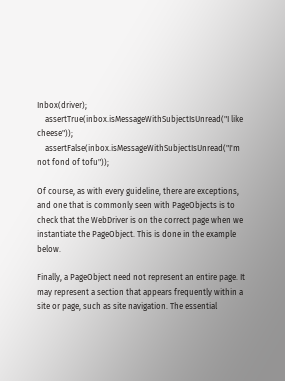Inbox(driver);
    assertTrue(inbox.isMessageWithSubjectIsUnread("I like cheese"));
    assertFalse(inbox.isMessageWithSubjectIsUnread("I'm not fond of tofu"));

Of course, as with every guideline, there are exceptions, and one that is commonly seen with PageObjects is to check that the WebDriver is on the correct page when we instantiate the PageObject. This is done in the example below.

Finally, a PageObject need not represent an entire page. It may represent a section that appears frequently within a site or page, such as site navigation. The essential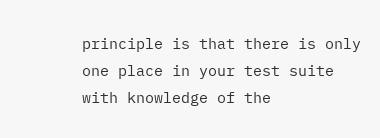principle is that there is only one place in your test suite with knowledge of the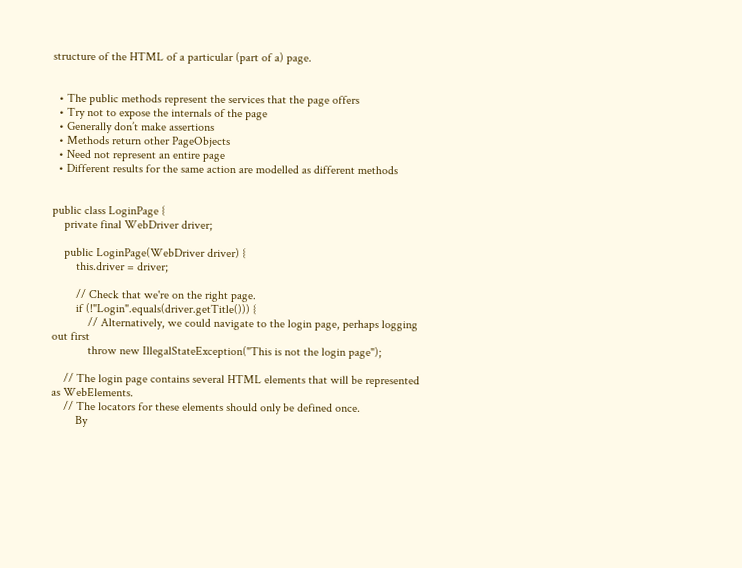structure of the HTML of a particular (part of a) page.


  • The public methods represent the services that the page offers
  • Try not to expose the internals of the page
  • Generally don’t make assertions
  • Methods return other PageObjects
  • Need not represent an entire page
  • Different results for the same action are modelled as different methods


public class LoginPage {
    private final WebDriver driver;

    public LoginPage(WebDriver driver) {
        this.driver = driver;

        // Check that we're on the right page.
        if (!"Login".equals(driver.getTitle())) {
            // Alternatively, we could navigate to the login page, perhaps logging out first
            throw new IllegalStateException("This is not the login page");

    // The login page contains several HTML elements that will be represented as WebElements.
    // The locators for these elements should only be defined once.
        By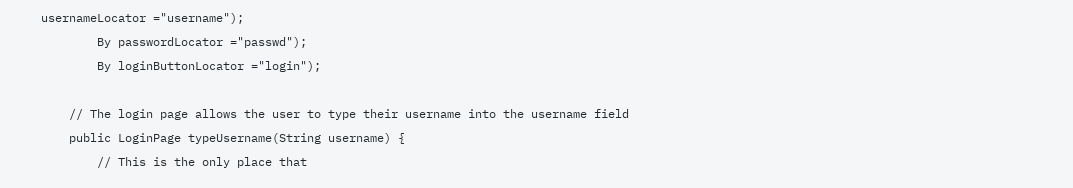usernameLocator ="username");
        By passwordLocator ="passwd");
        By loginButtonLocator ="login");

    // The login page allows the user to type their username into the username field
    public LoginPage typeUsername(String username) {
        // This is the only place that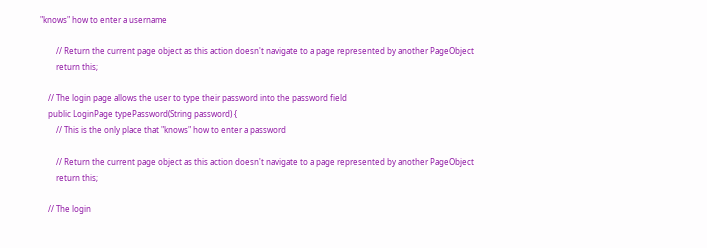"knows" how to enter a username

        // Return the current page object as this action doesn't navigate to a page represented by another PageObject
        return this;

    // The login page allows the user to type their password into the password field
    public LoginPage typePassword(String password) {
        // This is the only place that "knows" how to enter a password

        // Return the current page object as this action doesn't navigate to a page represented by another PageObject
        return this;

    // The login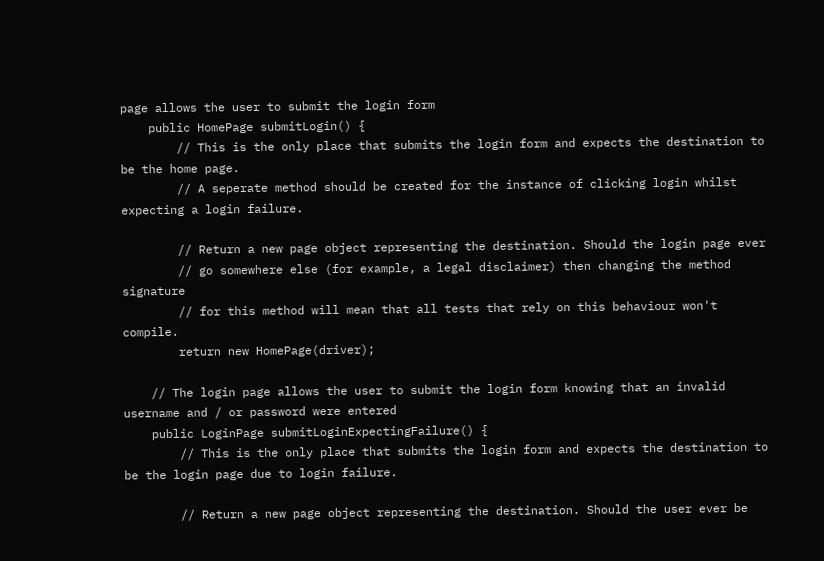page allows the user to submit the login form
    public HomePage submitLogin() {
        // This is the only place that submits the login form and expects the destination to be the home page.
        // A seperate method should be created for the instance of clicking login whilst expecting a login failure.

        // Return a new page object representing the destination. Should the login page ever
        // go somewhere else (for example, a legal disclaimer) then changing the method signature
        // for this method will mean that all tests that rely on this behaviour won't compile.
        return new HomePage(driver);

    // The login page allows the user to submit the login form knowing that an invalid username and / or password were entered
    public LoginPage submitLoginExpectingFailure() {
        // This is the only place that submits the login form and expects the destination to be the login page due to login failure.

        // Return a new page object representing the destination. Should the user ever be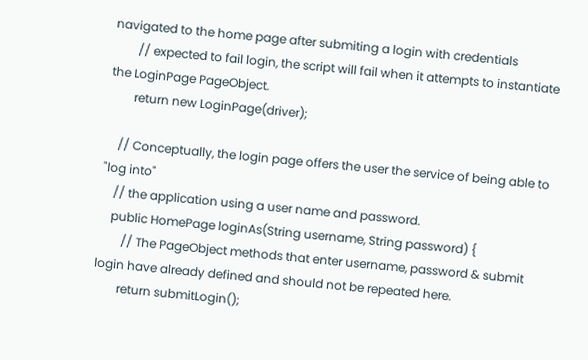navigated to the home page after submiting a login with credentials
        // expected to fail login, the script will fail when it attempts to instantiate the LoginPage PageObject.
        return new LoginPage(driver);

    // Conceptually, the login page offers the user the service of being able to "log into"
    // the application using a user name and password.
    public HomePage loginAs(String username, String password) {
        // The PageObject methods that enter username, password & submit login have already defined and should not be repeated here.
        return submitLogin();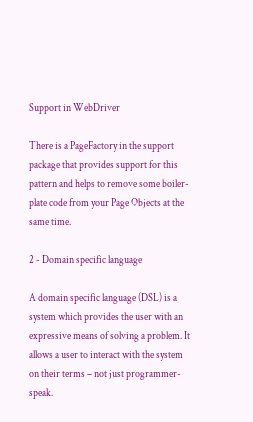Support in WebDriver

There is a PageFactory in the support package that provides support for this pattern and helps to remove some boiler-plate code from your Page Objects at the same time.

2 - Domain specific language

A domain specific language (DSL) is a system which provides the user with an expressive means of solving a problem. It allows a user to interact with the system on their terms – not just programmer-speak.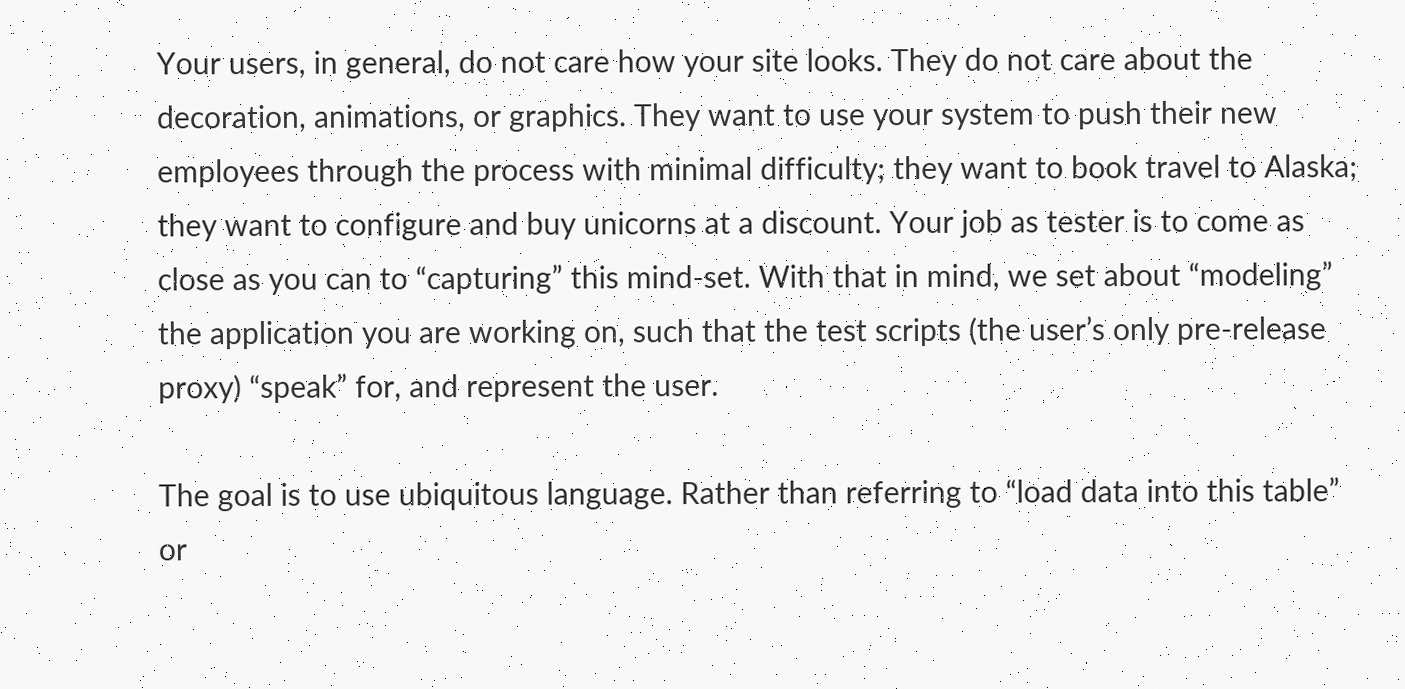Your users, in general, do not care how your site looks. They do not care about the decoration, animations, or graphics. They want to use your system to push their new employees through the process with minimal difficulty; they want to book travel to Alaska; they want to configure and buy unicorns at a discount. Your job as tester is to come as close as you can to “capturing” this mind-set. With that in mind, we set about “modeling” the application you are working on, such that the test scripts (the user’s only pre-release proxy) “speak” for, and represent the user.

The goal is to use ubiquitous language. Rather than referring to “load data into this table” or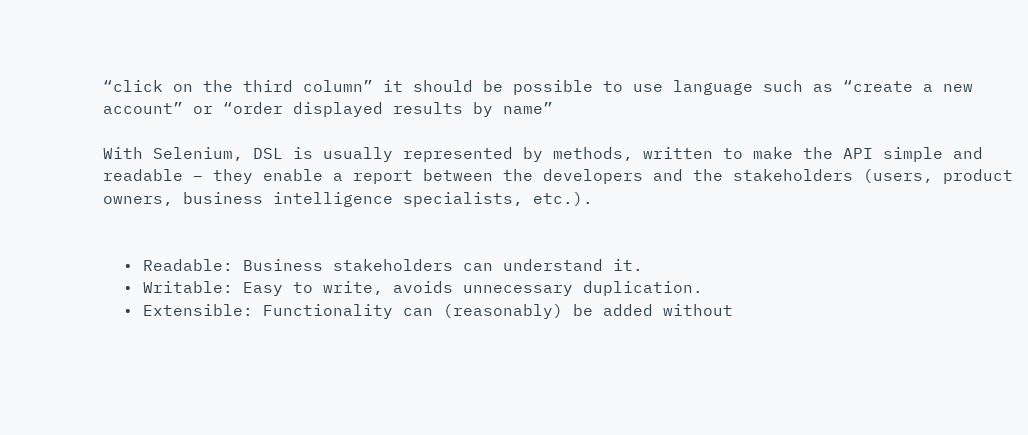“click on the third column” it should be possible to use language such as “create a new account” or “order displayed results by name”

With Selenium, DSL is usually represented by methods, written to make the API simple and readable – they enable a report between the developers and the stakeholders (users, product owners, business intelligence specialists, etc.).


  • Readable: Business stakeholders can understand it.
  • Writable: Easy to write, avoids unnecessary duplication.
  • Extensible: Functionality can (reasonably) be added without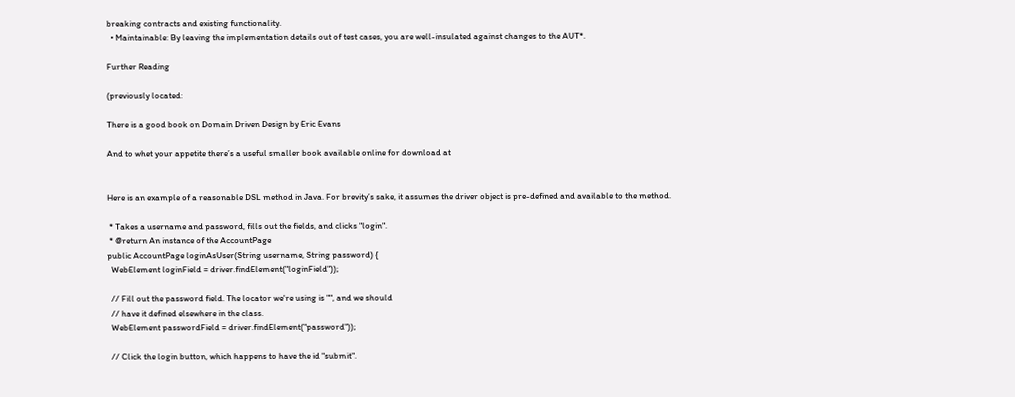breaking contracts and existing functionality.
  • Maintainable: By leaving the implementation details out of test cases, you are well-insulated against changes to the AUT*.

Further Reading

(previously located:

There is a good book on Domain Driven Design by Eric Evans

And to whet your appetite there’s a useful smaller book available online for download at


Here is an example of a reasonable DSL method in Java. For brevity’s sake, it assumes the driver object is pre-defined and available to the method.

 * Takes a username and password, fills out the fields, and clicks "login".
 * @return An instance of the AccountPage
public AccountPage loginAsUser(String username, String password) {
  WebElement loginField = driver.findElement("loginField"));

  // Fill out the password field. The locator we're using is "", and we should
  // have it defined elsewhere in the class.
  WebElement passwordField = driver.findElement("password"));

  // Click the login button, which happens to have the id "submit".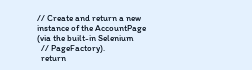// Create and return a new instance of the AccountPage (via the built-in Selenium
  // PageFactory).
  return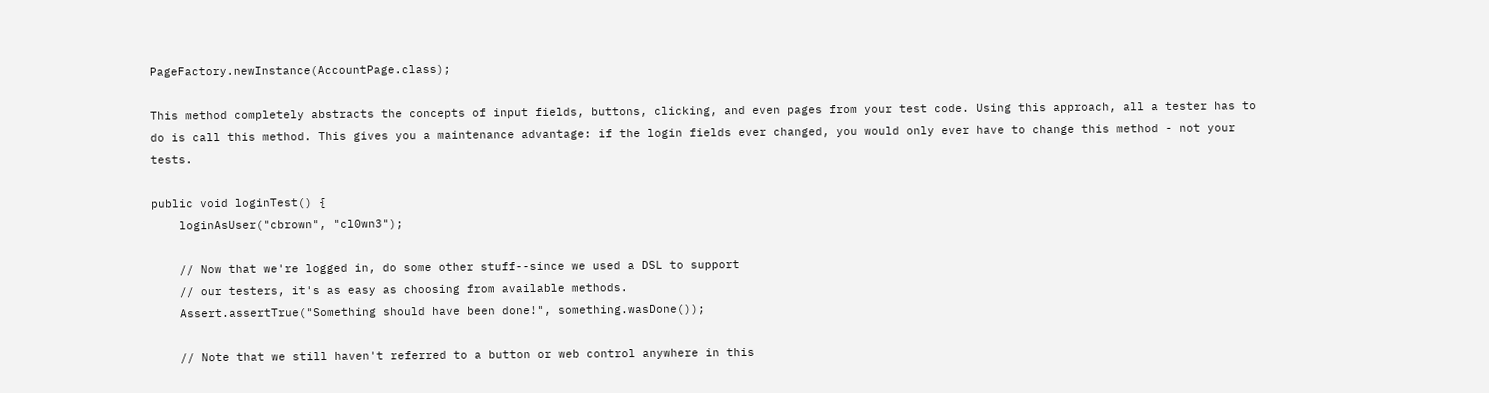PageFactory.newInstance(AccountPage.class);

This method completely abstracts the concepts of input fields, buttons, clicking, and even pages from your test code. Using this approach, all a tester has to do is call this method. This gives you a maintenance advantage: if the login fields ever changed, you would only ever have to change this method - not your tests.

public void loginTest() {
    loginAsUser("cbrown", "cl0wn3");

    // Now that we're logged in, do some other stuff--since we used a DSL to support
    // our testers, it's as easy as choosing from available methods.
    Assert.assertTrue("Something should have been done!", something.wasDone());

    // Note that we still haven't referred to a button or web control anywhere in this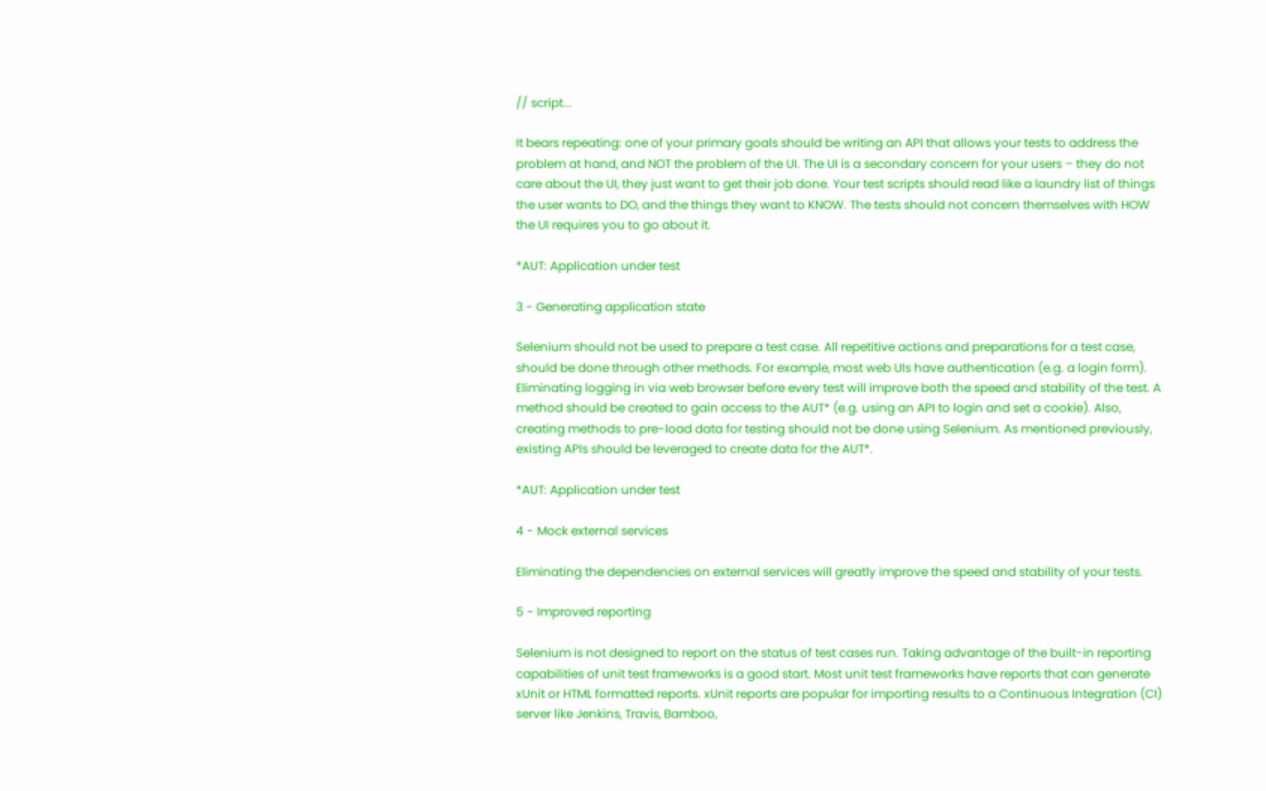// script...

It bears repeating: one of your primary goals should be writing an API that allows your tests to address the problem at hand, and NOT the problem of the UI. The UI is a secondary concern for your users – they do not care about the UI, they just want to get their job done. Your test scripts should read like a laundry list of things the user wants to DO, and the things they want to KNOW. The tests should not concern themselves with HOW the UI requires you to go about it.

*AUT: Application under test

3 - Generating application state

Selenium should not be used to prepare a test case. All repetitive actions and preparations for a test case, should be done through other methods. For example, most web UIs have authentication (e.g. a login form). Eliminating logging in via web browser before every test will improve both the speed and stability of the test. A method should be created to gain access to the AUT* (e.g. using an API to login and set a cookie). Also, creating methods to pre-load data for testing should not be done using Selenium. As mentioned previously, existing APIs should be leveraged to create data for the AUT*.

*AUT: Application under test

4 - Mock external services

Eliminating the dependencies on external services will greatly improve the speed and stability of your tests.

5 - Improved reporting

Selenium is not designed to report on the status of test cases run. Taking advantage of the built-in reporting capabilities of unit test frameworks is a good start. Most unit test frameworks have reports that can generate xUnit or HTML formatted reports. xUnit reports are popular for importing results to a Continuous Integration (CI) server like Jenkins, Travis, Bamboo,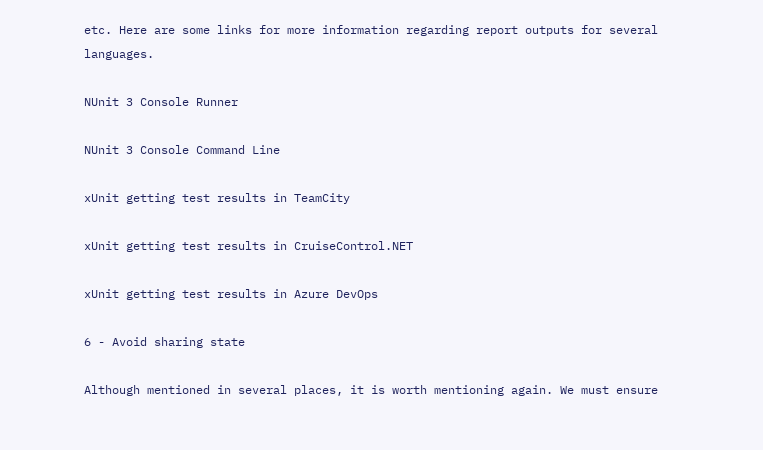etc. Here are some links for more information regarding report outputs for several languages.

NUnit 3 Console Runner

NUnit 3 Console Command Line

xUnit getting test results in TeamCity

xUnit getting test results in CruiseControl.NET

xUnit getting test results in Azure DevOps

6 - Avoid sharing state

Although mentioned in several places, it is worth mentioning again. We must ensure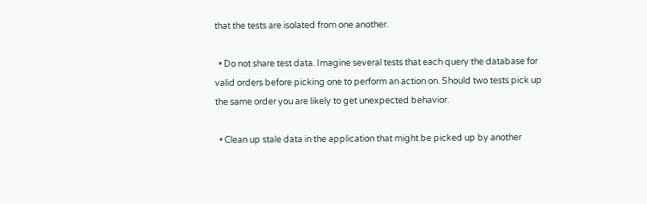that the tests are isolated from one another.

  • Do not share test data. Imagine several tests that each query the database for valid orders before picking one to perform an action on. Should two tests pick up the same order you are likely to get unexpected behavior.

  • Clean up stale data in the application that might be picked up by another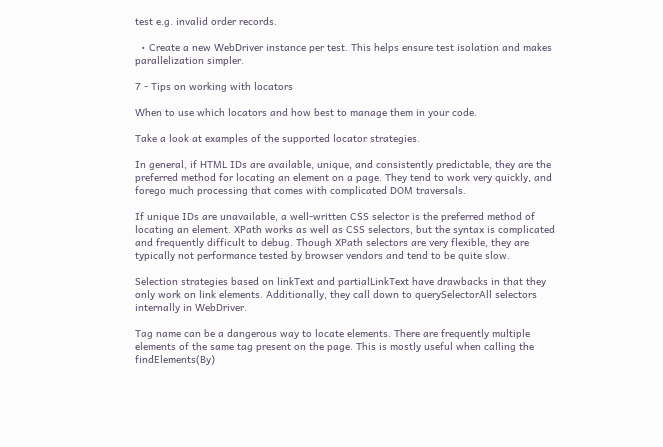test e.g. invalid order records.

  • Create a new WebDriver instance per test. This helps ensure test isolation and makes parallelization simpler.

7 - Tips on working with locators

When to use which locators and how best to manage them in your code.

Take a look at examples of the supported locator strategies.

In general, if HTML IDs are available, unique, and consistently predictable, they are the preferred method for locating an element on a page. They tend to work very quickly, and forego much processing that comes with complicated DOM traversals.

If unique IDs are unavailable, a well-written CSS selector is the preferred method of locating an element. XPath works as well as CSS selectors, but the syntax is complicated and frequently difficult to debug. Though XPath selectors are very flexible, they are typically not performance tested by browser vendors and tend to be quite slow.

Selection strategies based on linkText and partialLinkText have drawbacks in that they only work on link elements. Additionally, they call down to querySelectorAll selectors internally in WebDriver.

Tag name can be a dangerous way to locate elements. There are frequently multiple elements of the same tag present on the page. This is mostly useful when calling the findElements(By)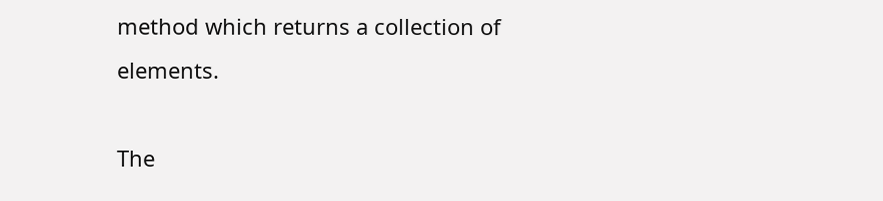method which returns a collection of elements.

The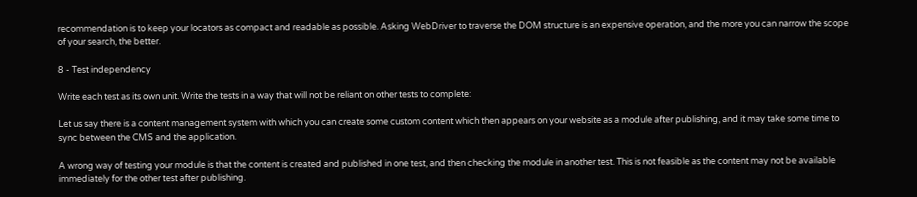recommendation is to keep your locators as compact and readable as possible. Asking WebDriver to traverse the DOM structure is an expensive operation, and the more you can narrow the scope of your search, the better.

8 - Test independency

Write each test as its own unit. Write the tests in a way that will not be reliant on other tests to complete:

Let us say there is a content management system with which you can create some custom content which then appears on your website as a module after publishing, and it may take some time to sync between the CMS and the application.

A wrong way of testing your module is that the content is created and published in one test, and then checking the module in another test. This is not feasible as the content may not be available immediately for the other test after publishing.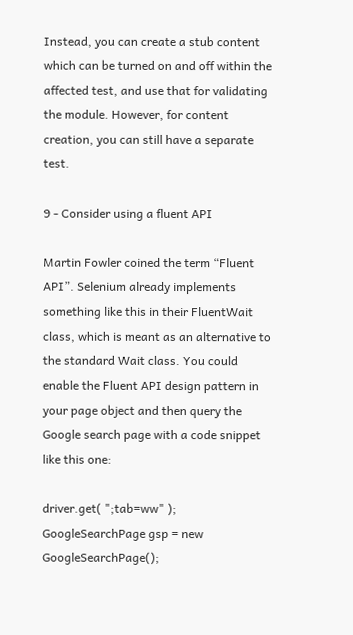Instead, you can create a stub content which can be turned on and off within the affected test, and use that for validating the module. However, for content creation, you can still have a separate test.

9 - Consider using a fluent API

Martin Fowler coined the term “Fluent API”. Selenium already implements something like this in their FluentWait class, which is meant as an alternative to the standard Wait class. You could enable the Fluent API design pattern in your page object and then query the Google search page with a code snippet like this one:

driver.get( ";tab=ww" );
GoogleSearchPage gsp = new GoogleSearchPage();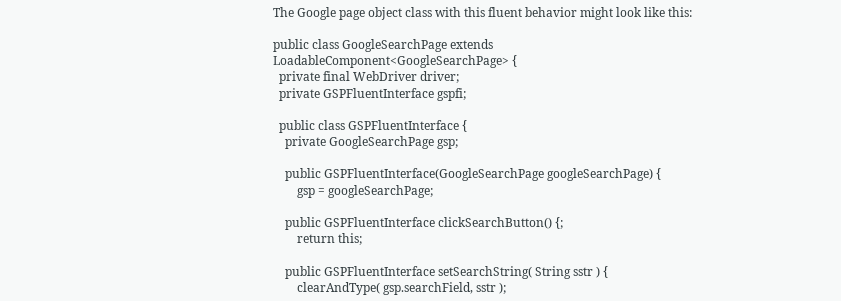The Google page object class with this fluent behavior might look like this:

public class GoogleSearchPage extends LoadableComponent<GoogleSearchPage> {
  private final WebDriver driver;
  private GSPFluentInterface gspfi;

  public class GSPFluentInterface {
    private GoogleSearchPage gsp;

    public GSPFluentInterface(GoogleSearchPage googleSearchPage) {
        gsp = googleSearchPage;

    public GSPFluentInterface clickSearchButton() {;
        return this;

    public GSPFluentInterface setSearchString( String sstr ) {
        clearAndType( gsp.searchField, sstr );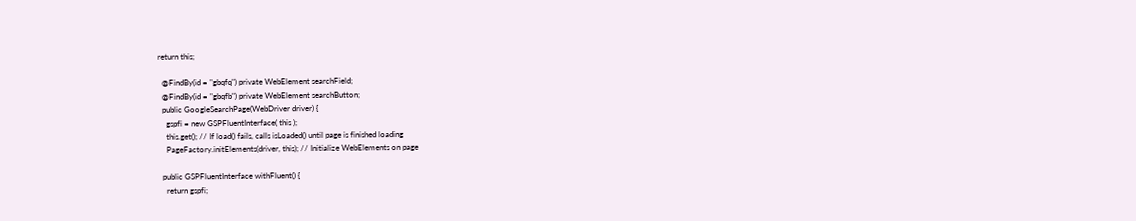return this;

  @FindBy(id = "gbqfq") private WebElement searchField;
  @FindBy(id = "gbqfb") private WebElement searchButton;
  public GoogleSearchPage(WebDriver driver) {
    gspfi = new GSPFluentInterface( this );
    this.get(); // If load() fails, calls isLoaded() until page is finished loading
    PageFactory.initElements(driver, this); // Initialize WebElements on page

  public GSPFluentInterface withFluent() {
    return gspfi;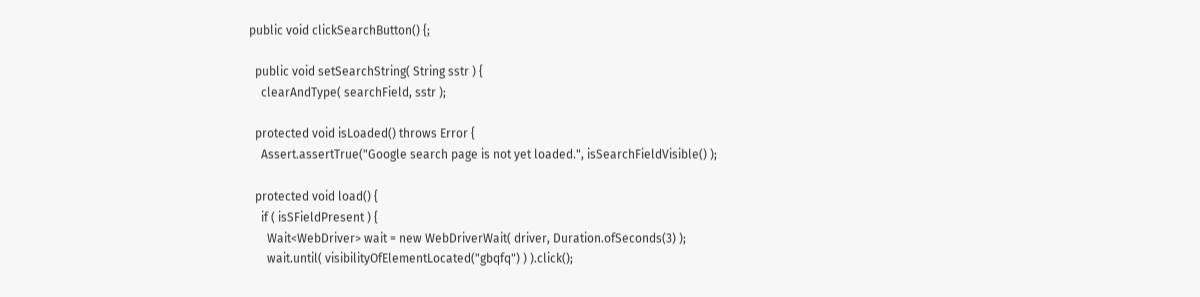public void clickSearchButton() {;

  public void setSearchString( String sstr ) {
    clearAndType( searchField, sstr );

  protected void isLoaded() throws Error {
    Assert.assertTrue("Google search page is not yet loaded.", isSearchFieldVisible() );

  protected void load() {
    if ( isSFieldPresent ) {
      Wait<WebDriver> wait = new WebDriverWait( driver, Duration.ofSeconds(3) );
      wait.until( visibilityOfElementLocated("gbqfq") ) ).click();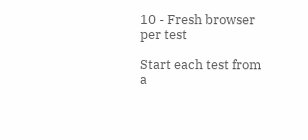10 - Fresh browser per test

Start each test from a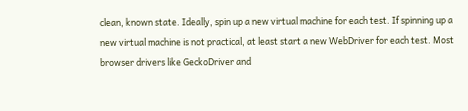clean, known state. Ideally, spin up a new virtual machine for each test. If spinning up a new virtual machine is not practical, at least start a new WebDriver for each test. Most browser drivers like GeckoDriver and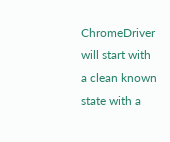ChromeDriver will start with a clean known state with a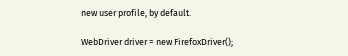new user profile, by default.

WebDriver driver = new FirefoxDriver();